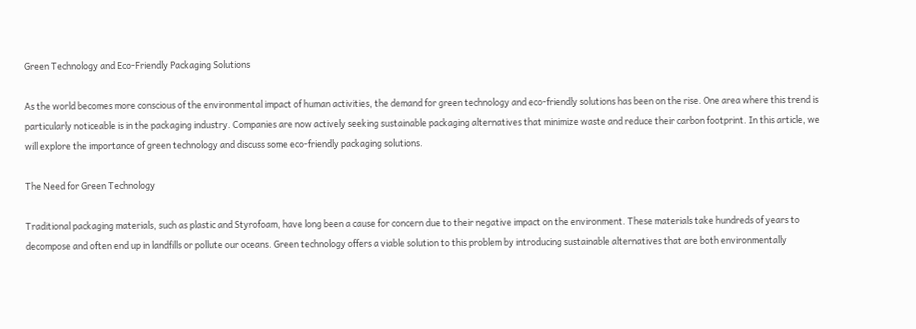Green Technology and Eco-Friendly Packaging Solutions

As the world becomes more conscious of the environmental impact of human activities, the demand for green technology and eco-friendly solutions has been on the rise. One area where this trend is particularly noticeable is in the packaging industry. Companies are now actively seeking sustainable packaging alternatives that minimize waste and reduce their carbon footprint. In this article, we will explore the importance of green technology and discuss some eco-friendly packaging solutions.

The Need for Green Technology

Traditional packaging materials, such as plastic and Styrofoam, have long been a cause for concern due to their negative impact on the environment. These materials take hundreds of years to decompose and often end up in landfills or pollute our oceans. Green technology offers a viable solution to this problem by introducing sustainable alternatives that are both environmentally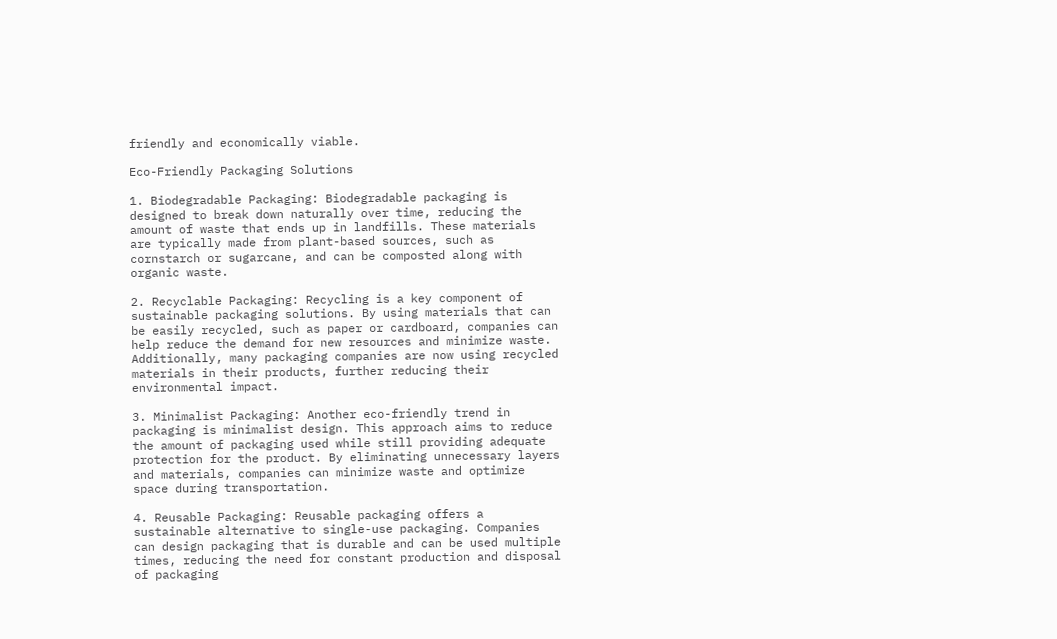friendly and economically viable.

Eco-Friendly Packaging Solutions

1. Biodegradable Packaging: Biodegradable packaging is designed to break down naturally over time, reducing the amount of waste that ends up in landfills. These materials are typically made from plant-based sources, such as cornstarch or sugarcane, and can be composted along with organic waste.

2. Recyclable Packaging: Recycling is a key component of sustainable packaging solutions. By using materials that can be easily recycled, such as paper or cardboard, companies can help reduce the demand for new resources and minimize waste. Additionally, many packaging companies are now using recycled materials in their products, further reducing their environmental impact.

3. Minimalist Packaging: Another eco-friendly trend in packaging is minimalist design. This approach aims to reduce the amount of packaging used while still providing adequate protection for the product. By eliminating unnecessary layers and materials, companies can minimize waste and optimize space during transportation.

4. Reusable Packaging: Reusable packaging offers a sustainable alternative to single-use packaging. Companies can design packaging that is durable and can be used multiple times, reducing the need for constant production and disposal of packaging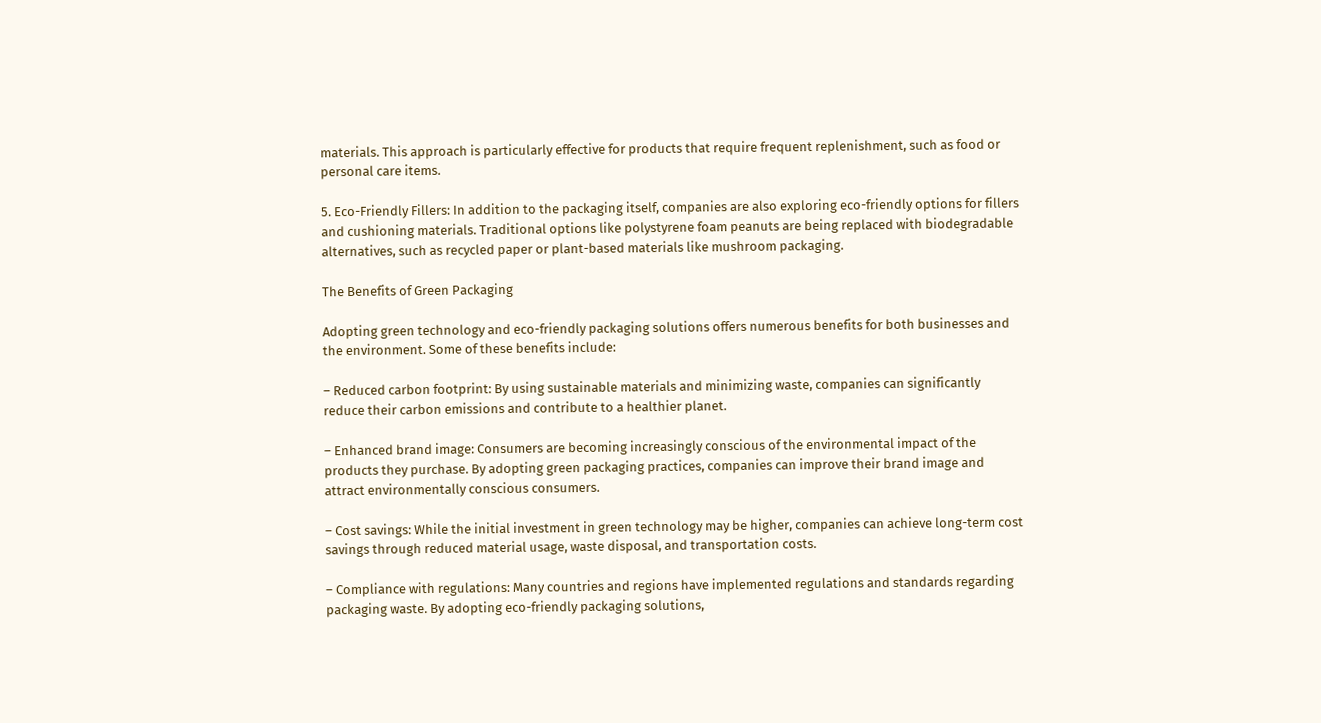materials. This approach is particularly effective for products that require frequent replenishment, such as food or personal care items.

5. Eco-Friendly Fillers: In addition to the packaging itself, companies are also exploring eco-friendly options for fillers and cushioning materials. Traditional options like polystyrene foam peanuts are being replaced with biodegradable alternatives, such as recycled paper or plant-based materials like mushroom packaging.

The Benefits of Green Packaging

Adopting green technology and eco-friendly packaging solutions offers numerous benefits for both businesses and the environment. Some of these benefits include:

– Reduced carbon footprint: By using sustainable materials and minimizing waste, companies can significantly reduce their carbon emissions and contribute to a healthier planet.

– Enhanced brand image: Consumers are becoming increasingly conscious of the environmental impact of the products they purchase. By adopting green packaging practices, companies can improve their brand image and attract environmentally conscious consumers.

– Cost savings: While the initial investment in green technology may be higher, companies can achieve long-term cost savings through reduced material usage, waste disposal, and transportation costs.

– Compliance with regulations: Many countries and regions have implemented regulations and standards regarding packaging waste. By adopting eco-friendly packaging solutions,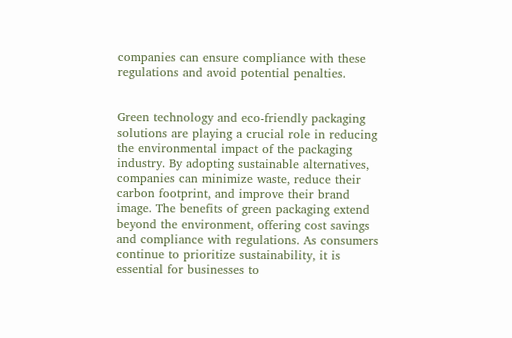companies can ensure compliance with these regulations and avoid potential penalties.


Green technology and eco-friendly packaging solutions are playing a crucial role in reducing the environmental impact of the packaging industry. By adopting sustainable alternatives, companies can minimize waste, reduce their carbon footprint, and improve their brand image. The benefits of green packaging extend beyond the environment, offering cost savings and compliance with regulations. As consumers continue to prioritize sustainability, it is essential for businesses to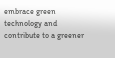embrace green technology and contribute to a greener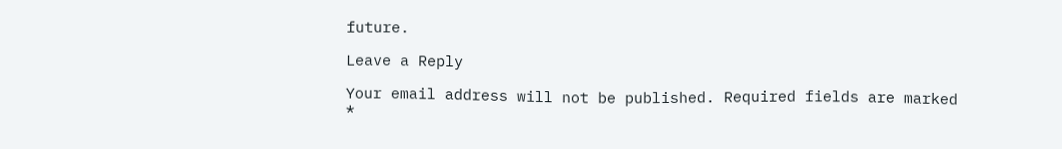future.

Leave a Reply

Your email address will not be published. Required fields are marked *